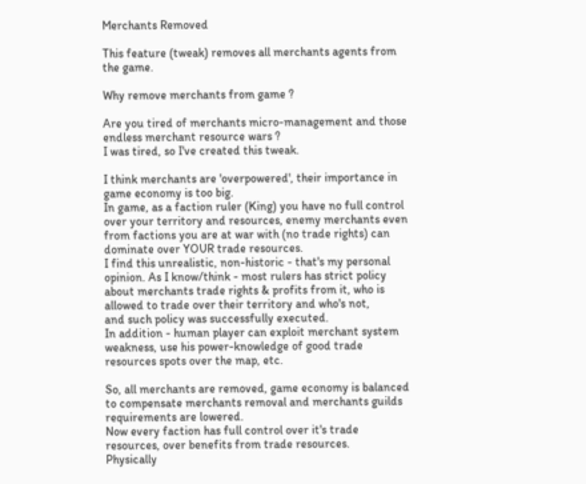Merchants Removed

This feature (tweak) removes all merchants agents from the game.

Why remove merchants from game ?

Are you tired of merchants micro-management and those endless merchant resource wars ?
I was tired, so I've created this tweak.

I think merchants are 'overpowered', their importance in game economy is too big.
In game, as a faction ruler (King) you have no full control over your territory and resources, enemy merchants even from factions you are at war with (no trade rights) can dominate over YOUR trade resources.
I find this unrealistic, non-historic - that's my personal opinion. As I know/think - most rulers has strict policy about merchants trade rights & profits from it, who is allowed to trade over their territory and who's not,
and such policy was successfully executed.
In addition - human player can exploit merchant system weakness, use his power-knowledge of good trade resources spots over the map, etc.

So, all merchants are removed, game economy is balanced to compensate merchants removal and merchants guilds requirements are lowered.
Now every faction has full control over it's trade resources, over benefits from trade resources.
Physically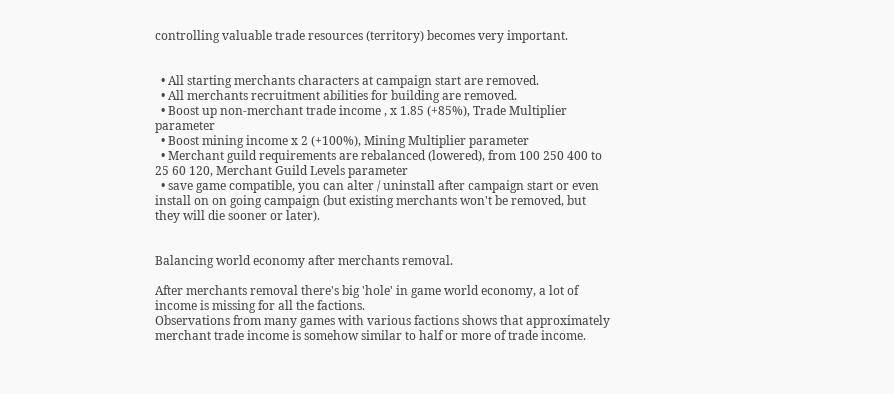controlling valuable trade resources (territory) becomes very important.


  • All starting merchants characters at campaign start are removed.
  • All merchants recruitment abilities for building are removed.
  • Boost up non-merchant trade income , x 1.85 (+85%), Trade Multiplier parameter
  • Boost mining income x 2 (+100%), Mining Multiplier parameter
  • Merchant guild requirements are rebalanced (lowered), from 100 250 400 to 25 60 120, Merchant Guild Levels parameter
  • save game compatible, you can alter / uninstall after campaign start or even install on on going campaign (but existing merchants won't be removed, but they will die sooner or later).


Balancing world economy after merchants removal.

After merchants removal there's big 'hole' in game world economy, a lot of income is missing for all the factions.
Observations from many games with various factions shows that approximately merchant trade income is somehow similar to half or more of trade income.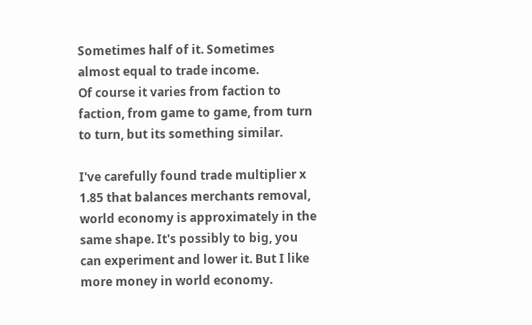Sometimes half of it. Sometimes almost equal to trade income.
Of course it varies from faction to faction, from game to game, from turn to turn, but its something similar.

I've carefully found trade multiplier x 1.85 that balances merchants removal, world economy is approximately in the same shape. It's possibly to big, you can experiment and lower it. But I like more money in world economy.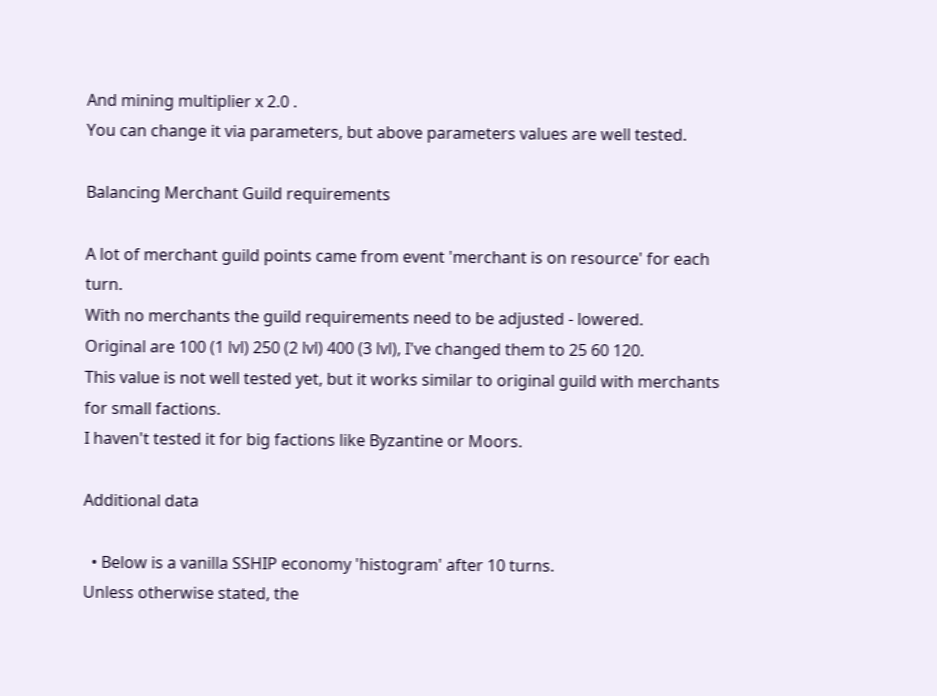And mining multiplier x 2.0 .
You can change it via parameters, but above parameters values are well tested.

Balancing Merchant Guild requirements

A lot of merchant guild points came from event 'merchant is on resource' for each turn.
With no merchants the guild requirements need to be adjusted - lowered.
Original are 100 (1 lvl) 250 (2 lvl) 400 (3 lvl), I've changed them to 25 60 120.
This value is not well tested yet, but it works similar to original guild with merchants for small factions.
I haven't tested it for big factions like Byzantine or Moors.

Additional data

  • Below is a vanilla SSHIP economy 'histogram' after 10 turns.
Unless otherwise stated, the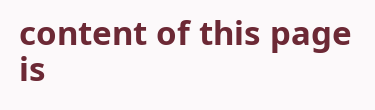content of this page is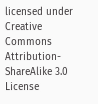licensed under Creative Commons Attribution-ShareAlike 3.0 License